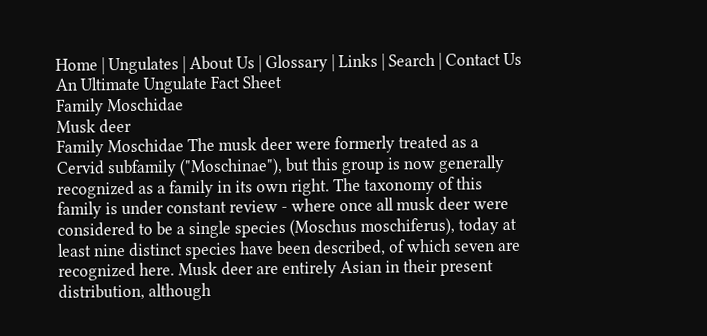Home | Ungulates | About Us | Glossary | Links | Search | Contact Us
An Ultimate Ungulate Fact Sheet
Family Moschidae
Musk deer
Family Moschidae The musk deer were formerly treated as a Cervid subfamily ("Moschinae"), but this group is now generally recognized as a family in its own right. The taxonomy of this family is under constant review - where once all musk deer were considered to be a single species (Moschus moschiferus), today at least nine distinct species have been described, of which seven are recognized here. Musk deer are entirely Asian in their present distribution, although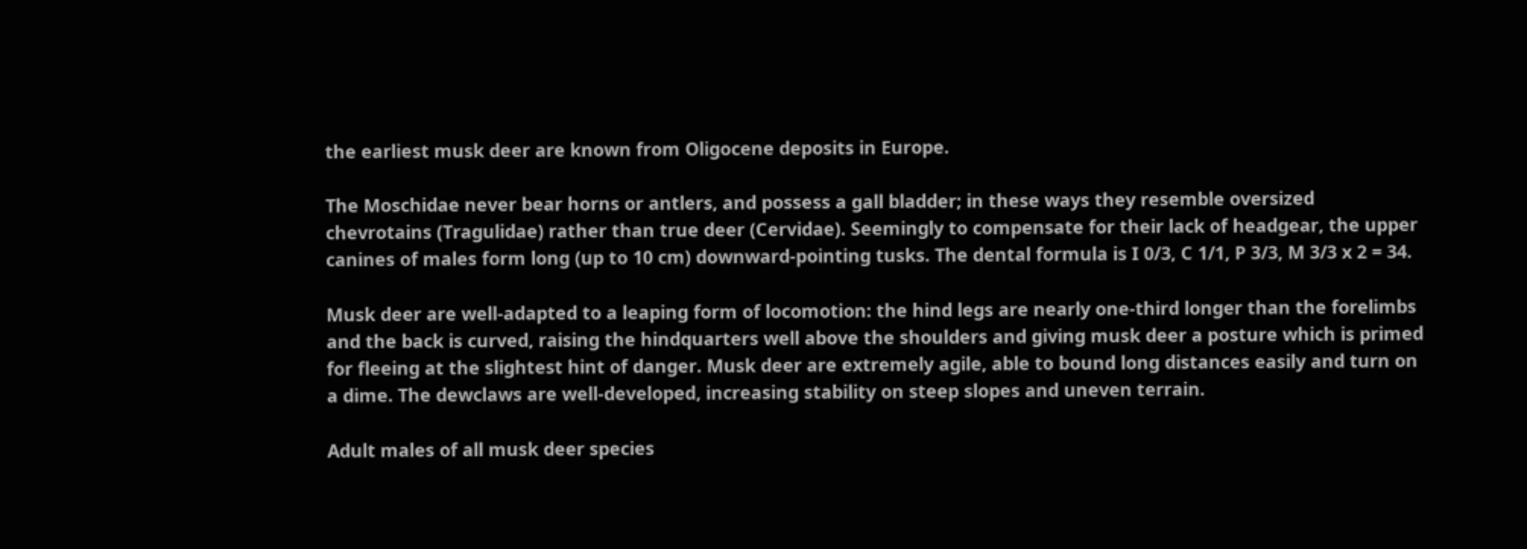the earliest musk deer are known from Oligocene deposits in Europe.

The Moschidae never bear horns or antlers, and possess a gall bladder; in these ways they resemble oversized chevrotains (Tragulidae) rather than true deer (Cervidae). Seemingly to compensate for their lack of headgear, the upper canines of males form long (up to 10 cm) downward-pointing tusks. The dental formula is I 0/3, C 1/1, P 3/3, M 3/3 x 2 = 34.

Musk deer are well-adapted to a leaping form of locomotion: the hind legs are nearly one-third longer than the forelimbs and the back is curved, raising the hindquarters well above the shoulders and giving musk deer a posture which is primed for fleeing at the slightest hint of danger. Musk deer are extremely agile, able to bound long distances easily and turn on a dime. The dewclaws are well-developed, increasing stability on steep slopes and uneven terrain.

Adult males of all musk deer species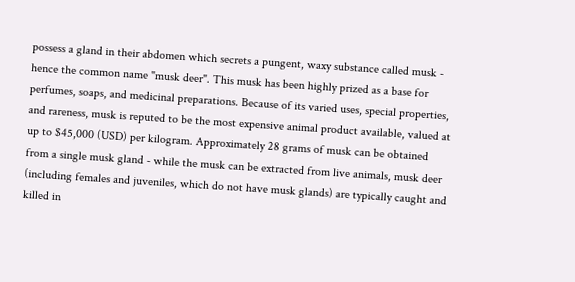possess a gland in their abdomen which secrets a pungent, waxy substance called musk - hence the common name "musk deer". This musk has been highly prized as a base for perfumes, soaps, and medicinal preparations. Because of its varied uses, special properties, and rareness, musk is reputed to be the most expensive animal product available, valued at up to $45,000 (USD) per kilogram. Approximately 28 grams of musk can be obtained from a single musk gland - while the musk can be extracted from live animals, musk deer (including females and juveniles, which do not have musk glands) are typically caught and killed in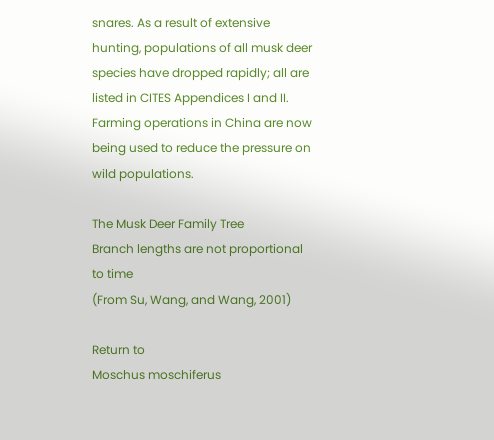snares. As a result of extensive hunting, populations of all musk deer species have dropped rapidly; all are listed in CITES Appendices I and II. Farming operations in China are now being used to reduce the pressure on wild populations.

The Musk Deer Family Tree
Branch lengths are not proportional to time
(From Su, Wang, and Wang, 2001)

Return to
Moschus moschiferus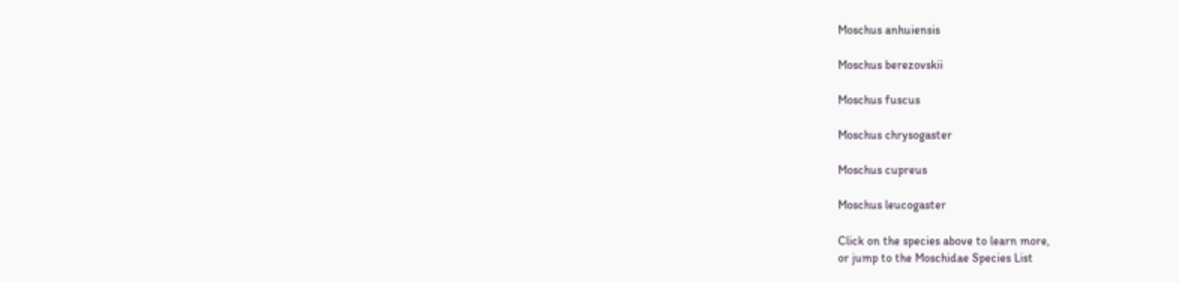Moschus anhuiensis

Moschus berezovskii

Moschus fuscus

Moschus chrysogaster

Moschus cupreus

Moschus leucogaster

Click on the species above to learn more,
or jump to the Moschidae Species List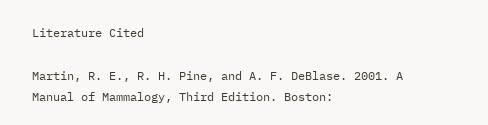Literature Cited

Martin, R. E., R. H. Pine, and A. F. DeBlase. 2001. A Manual of Mammalogy, Third Edition. Boston: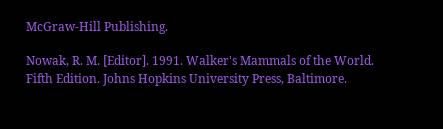McGraw-Hill Publishing.

Nowak, R. M. [Editor]. 1991. Walker's Mammals of the World. Fifth Edition. Johns Hopkins University Press, Baltimore.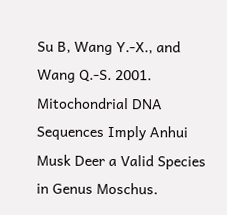Su B, Wang Y.-X., and Wang Q.-S. 2001. Mitochondrial DNA Sequences Imply Anhui Musk Deer a Valid Species in Genus Moschus.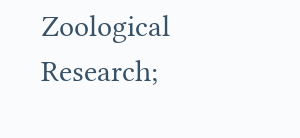Zoological Research;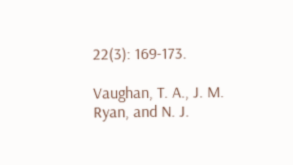22(3): 169-173.

Vaughan, T. A., J. M. Ryan, and N. J.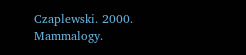Czaplewski. 2000. Mammalogy.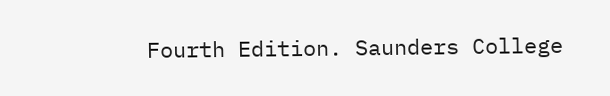Fourth Edition. Saunders College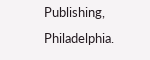Publishing, Philadelphia.